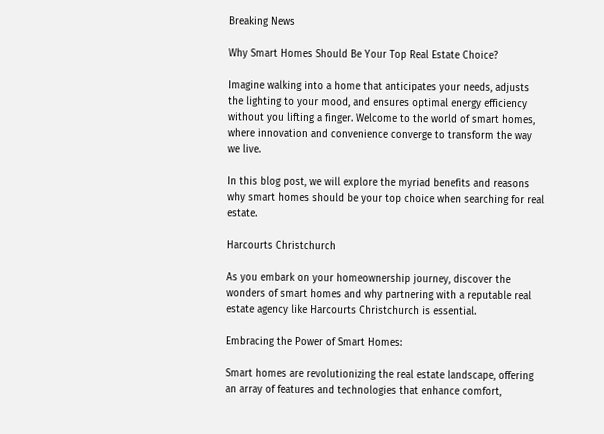Breaking News

Why Smart Homes Should Be Your Top Real Estate Choice?

Imagine walking into a home that anticipates your needs, adjusts the lighting to your mood, and ensures optimal energy efficiency without you lifting a finger. Welcome to the world of smart homes, where innovation and convenience converge to transform the way we live.

In this blog post, we will explore the myriad benefits and reasons why smart homes should be your top choice when searching for real estate.

Harcourts Christchurch

As you embark on your homeownership journey, discover the wonders of smart homes and why partnering with a reputable real estate agency like Harcourts Christchurch is essential.

Embracing the Power of Smart Homes:

Smart homes are revolutionizing the real estate landscape, offering an array of features and technologies that enhance comfort,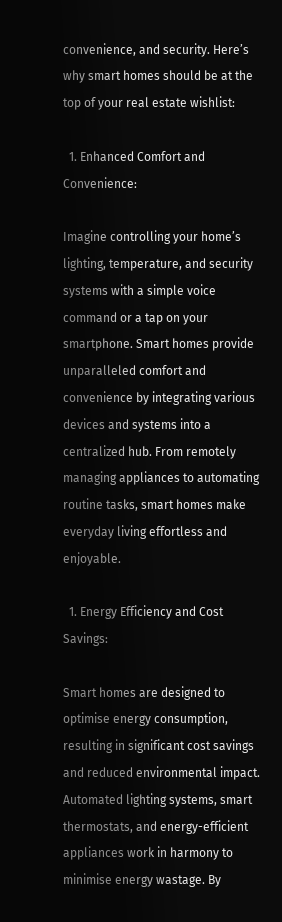convenience, and security. Here’s why smart homes should be at the top of your real estate wishlist:

  1. Enhanced Comfort and Convenience:

Imagine controlling your home’s lighting, temperature, and security systems with a simple voice command or a tap on your smartphone. Smart homes provide unparalleled comfort and convenience by integrating various devices and systems into a centralized hub. From remotely managing appliances to automating routine tasks, smart homes make everyday living effortless and enjoyable.

  1. Energy Efficiency and Cost Savings:

Smart homes are designed to optimise energy consumption, resulting in significant cost savings and reduced environmental impact. Automated lighting systems, smart thermostats, and energy-efficient appliances work in harmony to minimise energy wastage. By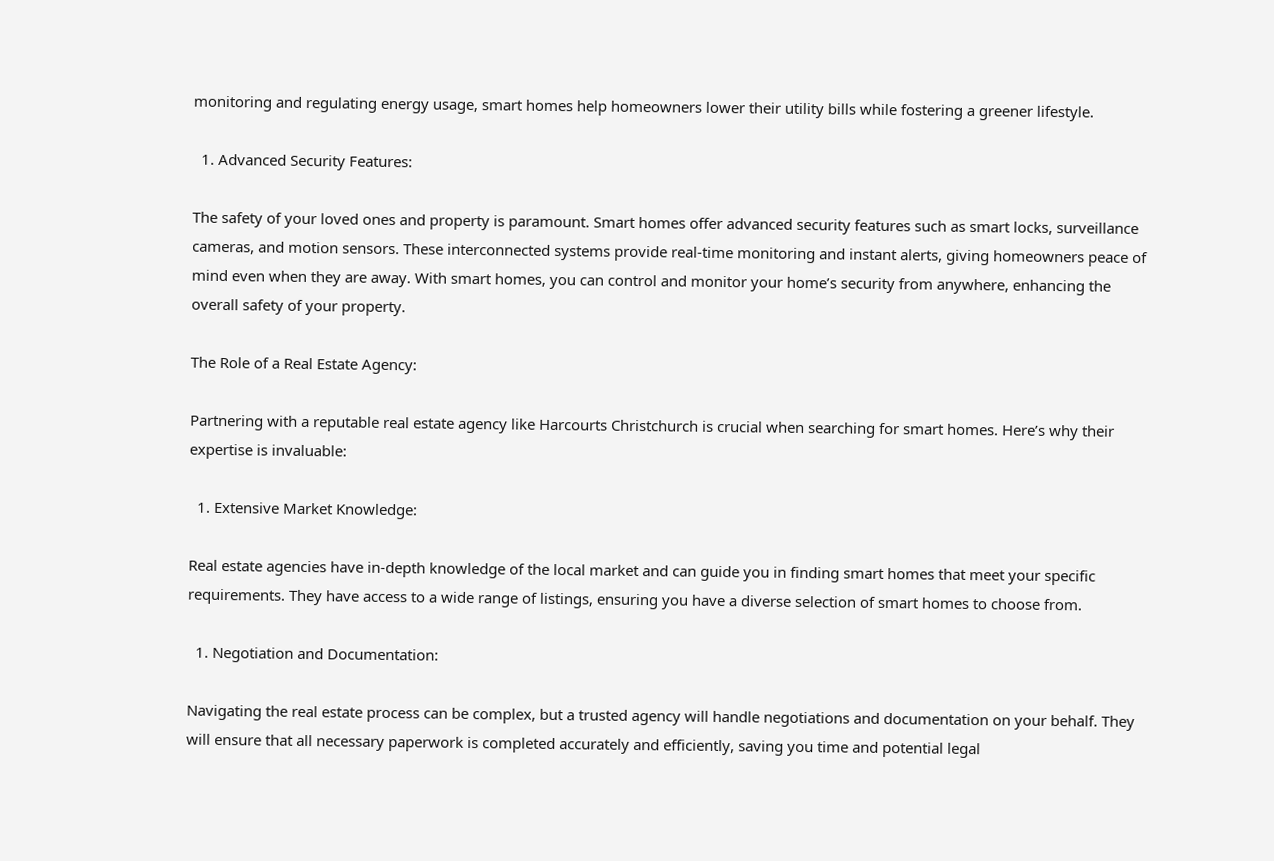monitoring and regulating energy usage, smart homes help homeowners lower their utility bills while fostering a greener lifestyle.

  1. Advanced Security Features:

The safety of your loved ones and property is paramount. Smart homes offer advanced security features such as smart locks, surveillance cameras, and motion sensors. These interconnected systems provide real-time monitoring and instant alerts, giving homeowners peace of mind even when they are away. With smart homes, you can control and monitor your home’s security from anywhere, enhancing the overall safety of your property.

The Role of a Real Estate Agency:

Partnering with a reputable real estate agency like Harcourts Christchurch is crucial when searching for smart homes. Here’s why their expertise is invaluable:

  1. Extensive Market Knowledge:

Real estate agencies have in-depth knowledge of the local market and can guide you in finding smart homes that meet your specific requirements. They have access to a wide range of listings, ensuring you have a diverse selection of smart homes to choose from.

  1. Negotiation and Documentation:

Navigating the real estate process can be complex, but a trusted agency will handle negotiations and documentation on your behalf. They will ensure that all necessary paperwork is completed accurately and efficiently, saving you time and potential legal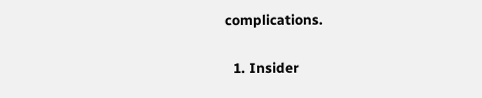complications.

  1. Insider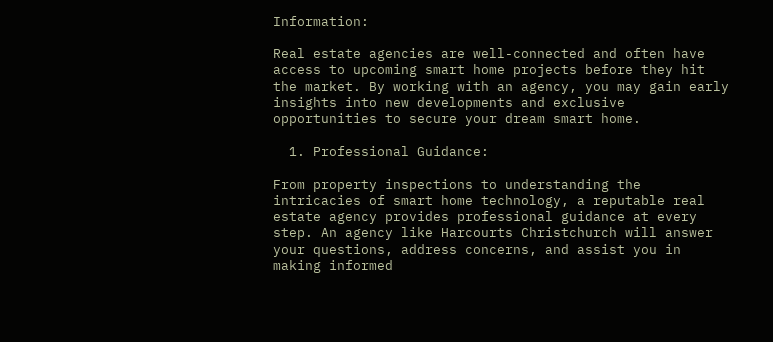Information:

Real estate agencies are well-connected and often have access to upcoming smart home projects before they hit the market. By working with an agency, you may gain early insights into new developments and exclusive opportunities to secure your dream smart home.

  1. Professional Guidance:

From property inspections to understanding the intricacies of smart home technology, a reputable real estate agency provides professional guidance at every step. An agency like Harcourts Christchurch will answer your questions, address concerns, and assist you in making informed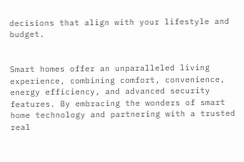decisions that align with your lifestyle and budget.


Smart homes offer an unparalleled living experience, combining comfort, convenience, energy efficiency, and advanced security features. By embracing the wonders of smart home technology and partnering with a trusted real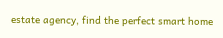estate agency, find the perfect smart home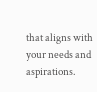that aligns with your needs and aspirations.